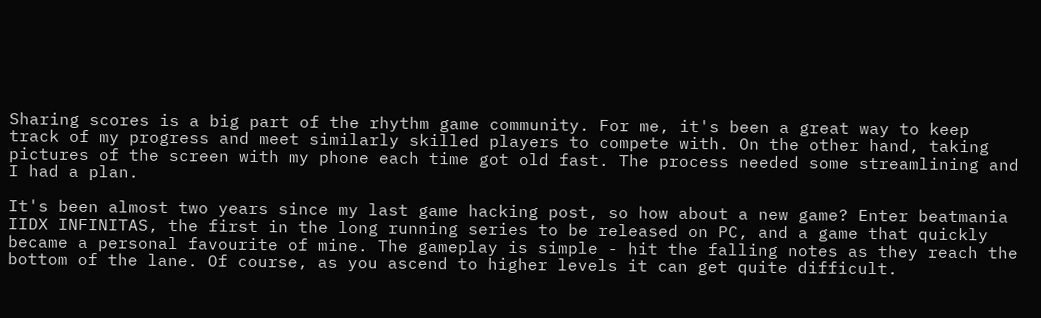Sharing scores is a big part of the rhythm game community. For me, it's been a great way to keep track of my progress and meet similarly skilled players to compete with. On the other hand, taking pictures of the screen with my phone each time got old fast. The process needed some streamlining and I had a plan.

It's been almost two years since my last game hacking post, so how about a new game? Enter beatmania IIDX INFINITAS, the first in the long running series to be released on PC, and a game that quickly became a personal favourite of mine. The gameplay is simple - hit the falling notes as they reach the bottom of the lane. Of course, as you ascend to higher levels it can get quite difficult.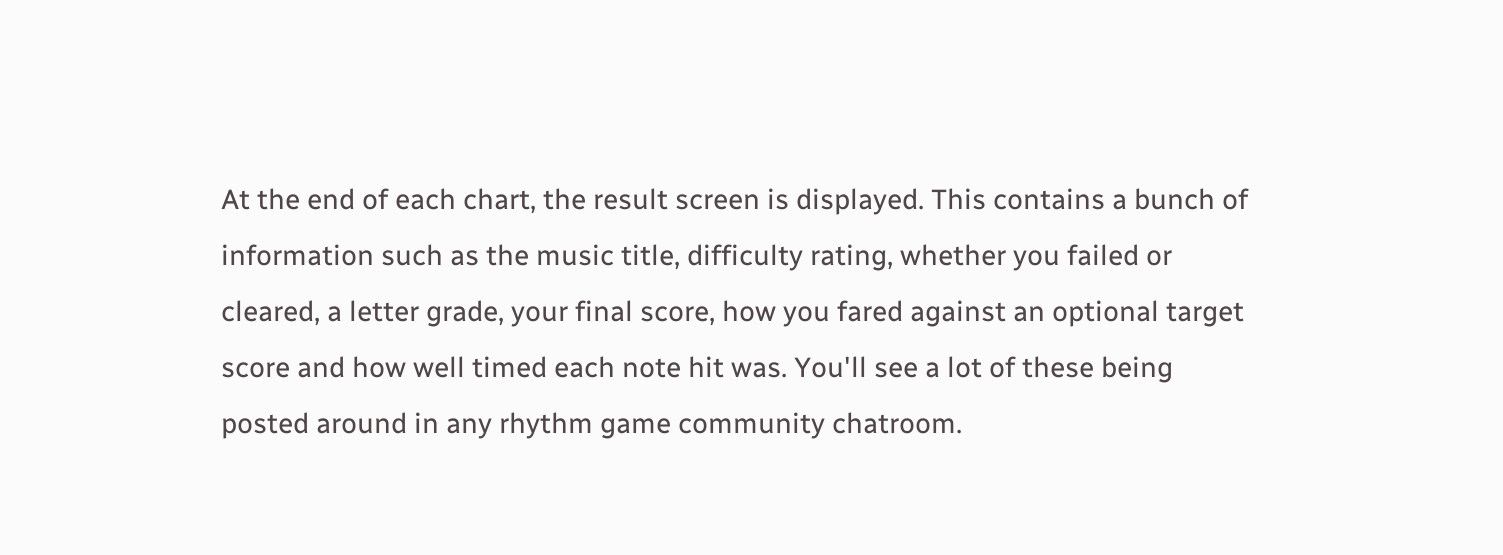At the end of each chart, the result screen is displayed. This contains a bunch of information such as the music title, difficulty rating, whether you failed or cleared, a letter grade, your final score, how you fared against an optional target score and how well timed each note hit was. You'll see a lot of these being posted around in any rhythm game community chatroom.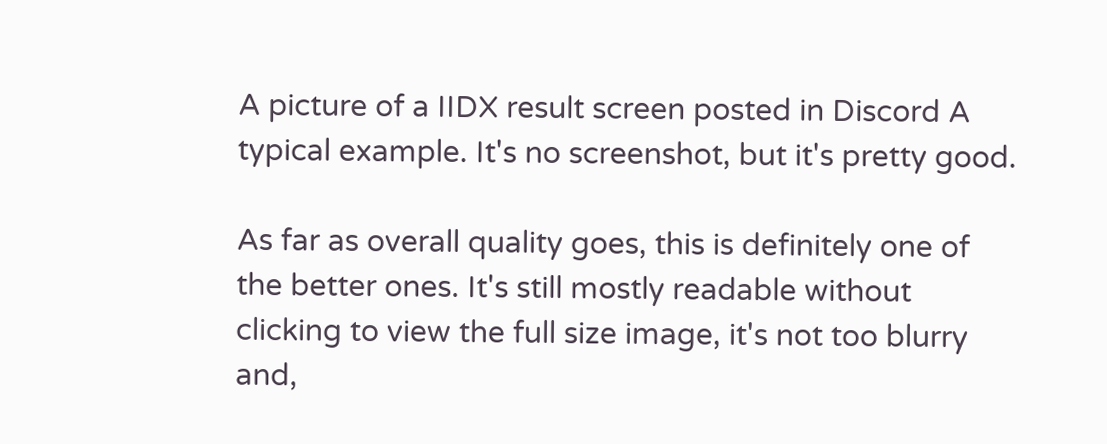A picture of a IIDX result screen posted in Discord A typical example. It's no screenshot, but it's pretty good.

As far as overall quality goes, this is definitely one of the better ones. It's still mostly readable without clicking to view the full size image, it's not too blurry and,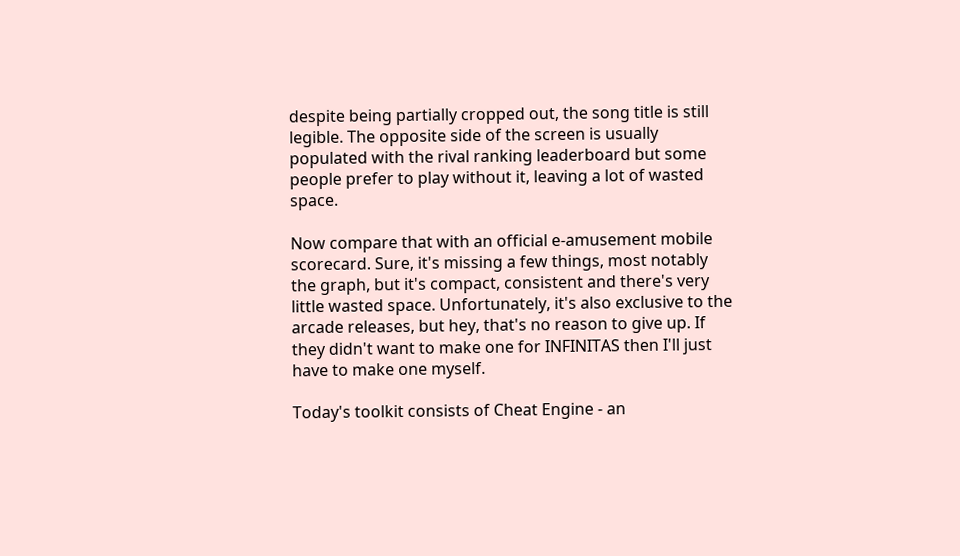despite being partially cropped out, the song title is still legible. The opposite side of the screen is usually populated with the rival ranking leaderboard but some people prefer to play without it, leaving a lot of wasted space.

Now compare that with an official e-amusement mobile scorecard. Sure, it's missing a few things, most notably the graph, but it's compact, consistent and there's very little wasted space. Unfortunately, it's also exclusive to the arcade releases, but hey, that's no reason to give up. If they didn't want to make one for INFINITAS then I'll just have to make one myself.

Today's toolkit consists of Cheat Engine - an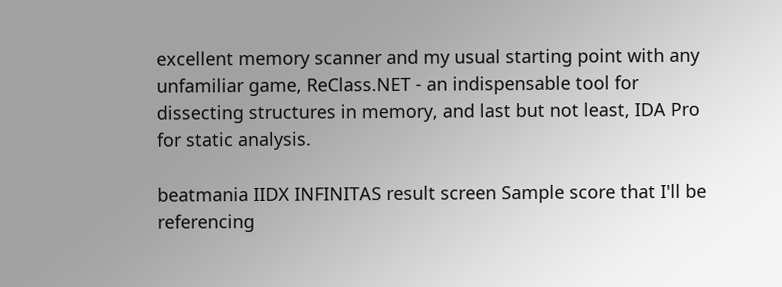excellent memory scanner and my usual starting point with any unfamiliar game, ReClass.NET - an indispensable tool for dissecting structures in memory, and last but not least, IDA Pro for static analysis.

beatmania IIDX INFINITAS result screen Sample score that I'll be referencing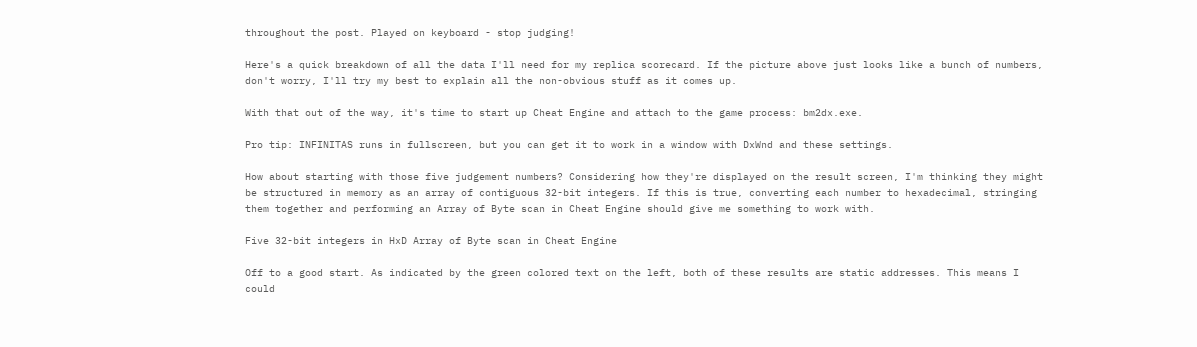throughout the post. Played on keyboard - stop judging!

Here's a quick breakdown of all the data I'll need for my replica scorecard. If the picture above just looks like a bunch of numbers, don't worry, I'll try my best to explain all the non-obvious stuff as it comes up.

With that out of the way, it's time to start up Cheat Engine and attach to the game process: bm2dx.exe.

Pro tip: INFINITAS runs in fullscreen, but you can get it to work in a window with DxWnd and these settings.

How about starting with those five judgement numbers? Considering how they're displayed on the result screen, I'm thinking they might be structured in memory as an array of contiguous 32-bit integers. If this is true, converting each number to hexadecimal, stringing them together and performing an Array of Byte scan in Cheat Engine should give me something to work with.

Five 32-bit integers in HxD Array of Byte scan in Cheat Engine

Off to a good start. As indicated by the green colored text on the left, both of these results are static addresses. This means I could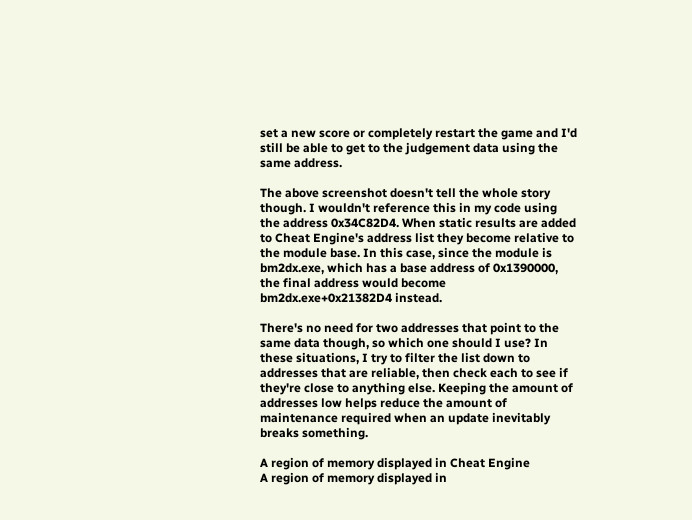set a new score or completely restart the game and I'd still be able to get to the judgement data using the same address.

The above screenshot doesn't tell the whole story though. I wouldn't reference this in my code using the address 0x34C82D4. When static results are added to Cheat Engine's address list they become relative to the module base. In this case, since the module is bm2dx.exe, which has a base address of 0x1390000, the final address would become bm2dx.exe+0x21382D4 instead.

There's no need for two addresses that point to the same data though, so which one should I use? In these situations, I try to filter the list down to addresses that are reliable, then check each to see if they're close to anything else. Keeping the amount of addresses low helps reduce the amount of maintenance required when an update inevitably breaks something.

A region of memory displayed in Cheat Engine
A region of memory displayed in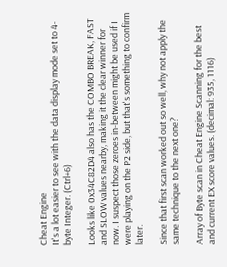Cheat Engine
It's a lot easier to see with the data display mode set to 4-byte Integer. (Ctrl+6)

Looks like 0x34C82D4 also has the COMBO BREAK, FAST and SLOW values nearby, making it the clear winner for now. I suspect those zeroes in-between might be used if I were playing on the P2 side, but that's something to confirm later.

Since that first scan worked out so well, why not apply the same technique to the next one?

Array of Byte scan in Cheat Engine Scanning for the best and current EX score values. (decimal: 935, 1116)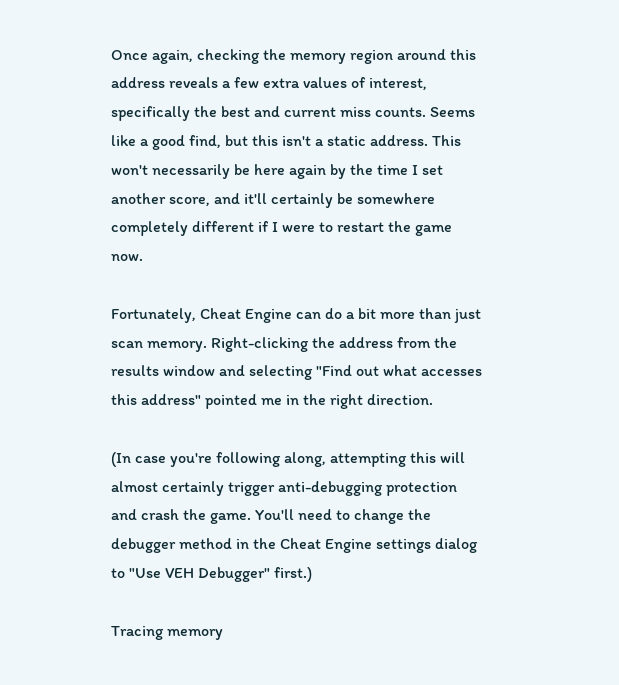Once again, checking the memory region around this address reveals a few extra values of interest, specifically the best and current miss counts. Seems like a good find, but this isn't a static address. This won't necessarily be here again by the time I set another score, and it'll certainly be somewhere completely different if I were to restart the game now.

Fortunately, Cheat Engine can do a bit more than just scan memory. Right-clicking the address from the results window and selecting "Find out what accesses this address" pointed me in the right direction.

(In case you're following along, attempting this will almost certainly trigger anti-debugging protection and crash the game. You'll need to change the debugger method in the Cheat Engine settings dialog to "Use VEH Debugger" first.)

Tracing memory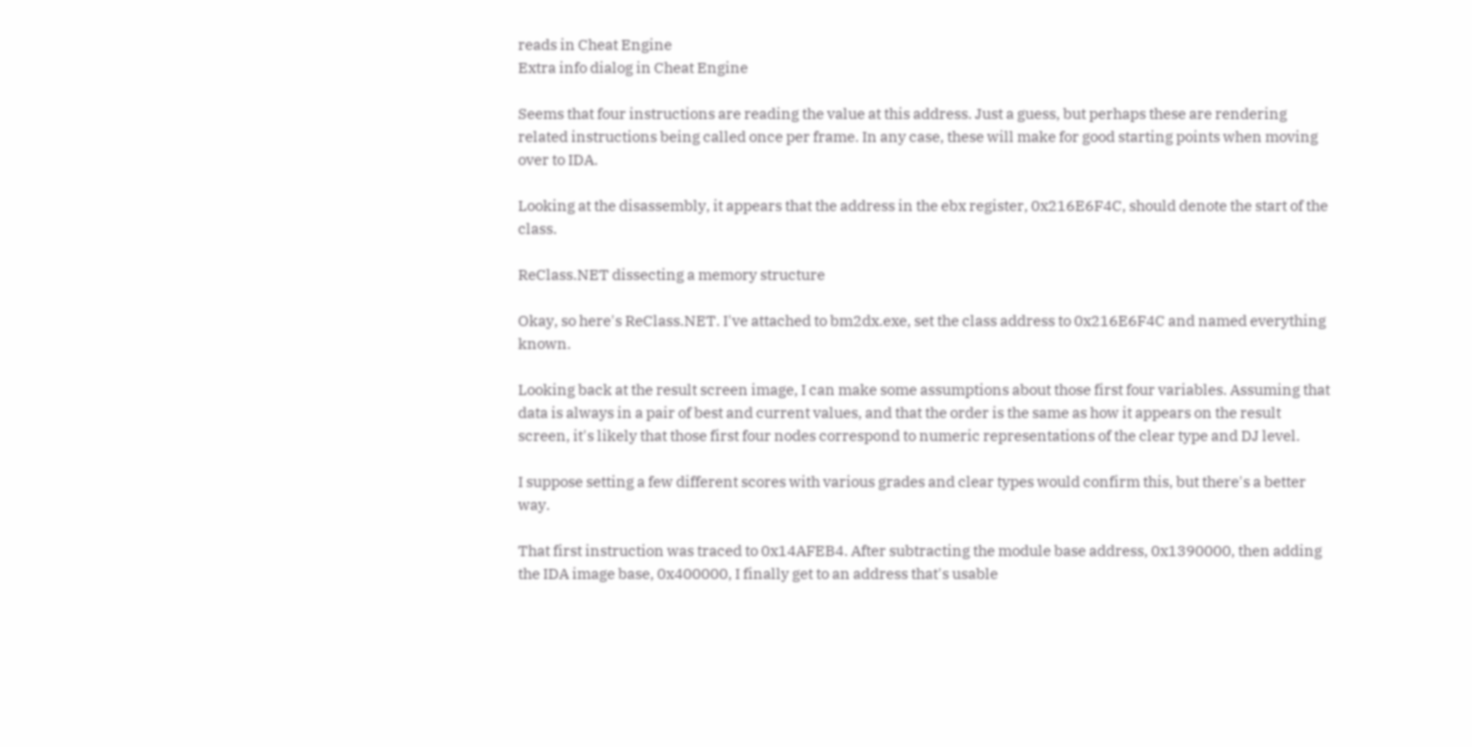reads in Cheat Engine
Extra info dialog in Cheat Engine

Seems that four instructions are reading the value at this address. Just a guess, but perhaps these are rendering related instructions being called once per frame. In any case, these will make for good starting points when moving over to IDA.

Looking at the disassembly, it appears that the address in the ebx register, 0x216E6F4C, should denote the start of the class.

ReClass.NET dissecting a memory structure

Okay, so here's ReClass.NET. I've attached to bm2dx.exe, set the class address to 0x216E6F4C and named everything known.

Looking back at the result screen image, I can make some assumptions about those first four variables. Assuming that data is always in a pair of best and current values, and that the order is the same as how it appears on the result screen, it's likely that those first four nodes correspond to numeric representations of the clear type and DJ level.

I suppose setting a few different scores with various grades and clear types would confirm this, but there's a better way.

That first instruction was traced to 0x14AFEB4. After subtracting the module base address, 0x1390000, then adding the IDA image base, 0x400000, I finally get to an address that's usable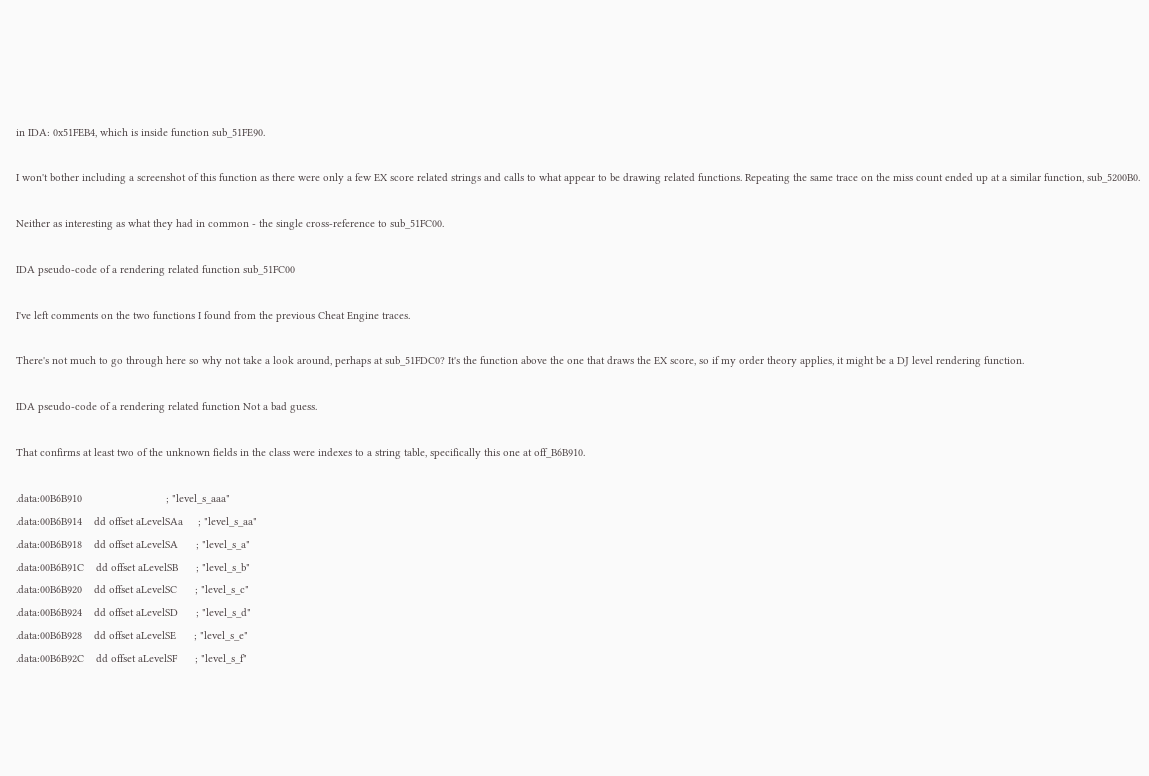in IDA: 0x51FEB4, which is inside function sub_51FE90.

I won't bother including a screenshot of this function as there were only a few EX score related strings and calls to what appear to be drawing related functions. Repeating the same trace on the miss count ended up at a similar function, sub_5200B0.

Neither as interesting as what they had in common - the single cross-reference to sub_51FC00.

IDA pseudo-code of a rendering related function sub_51FC00

I've left comments on the two functions I found from the previous Cheat Engine traces.

There's not much to go through here so why not take a look around, perhaps at sub_51FDC0? It's the function above the one that draws the EX score, so if my order theory applies, it might be a DJ level rendering function.

IDA pseudo-code of a rendering related function Not a bad guess.

That confirms at least two of the unknown fields in the class were indexes to a string table, specifically this one at off_B6B910.

.data:00B6B910                            ; "level_s_aaa"
.data:00B6B914    dd offset aLevelSAa     ; "level_s_aa"
.data:00B6B918    dd offset aLevelSA      ; "level_s_a"
.data:00B6B91C    dd offset aLevelSB      ; "level_s_b"
.data:00B6B920    dd offset aLevelSC      ; "level_s_c"
.data:00B6B924    dd offset aLevelSD      ; "level_s_d"
.data:00B6B928    dd offset aLevelSE      ; "level_s_e"
.data:00B6B92C    dd offset aLevelSF      ; "level_s_f"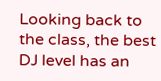Looking back to the class, the best DJ level has an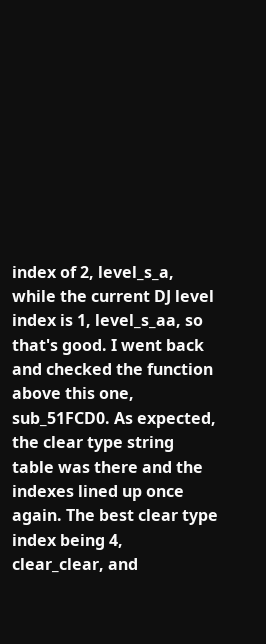index of 2, level_s_a, while the current DJ level index is 1, level_s_aa, so that's good. I went back and checked the function above this one, sub_51FCD0. As expected, the clear type string table was there and the indexes lined up once again. The best clear type index being 4, clear_clear, and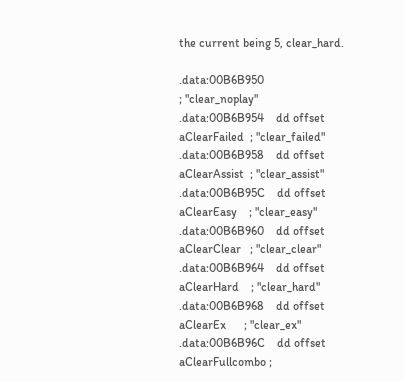the current being 5, clear_hard.

.data:00B6B950                            ; "clear_noplay"
.data:00B6B954    dd offset aClearFailed  ; "clear_failed"
.data:00B6B958    dd offset aClearAssist  ; "clear_assist"
.data:00B6B95C    dd offset aClearEasy    ; "clear_easy"
.data:00B6B960    dd offset aClearClear   ; "clear_clear"
.data:00B6B964    dd offset aClearHard    ; "clear_hard"
.data:00B6B968    dd offset aClearEx      ; "clear_ex"
.data:00B6B96C    dd offset aClearFullcombo ;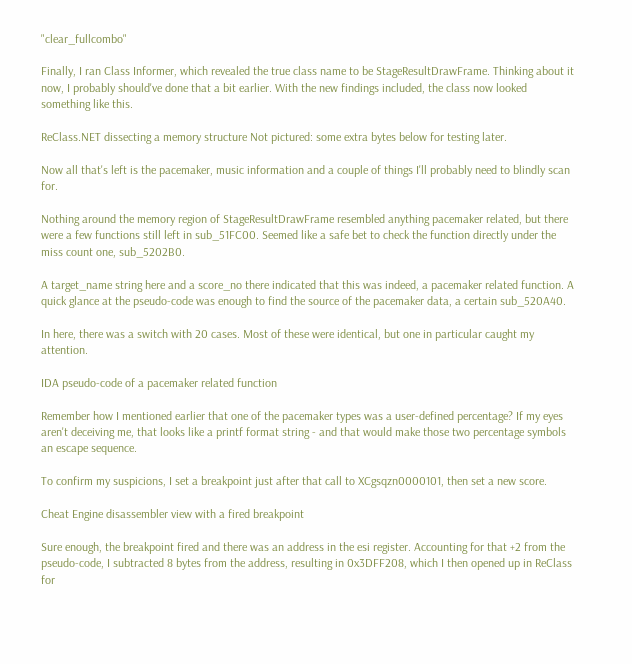"clear_fullcombo"

Finally, I ran Class Informer, which revealed the true class name to be StageResultDrawFrame. Thinking about it now, I probably should've done that a bit earlier. With the new findings included, the class now looked something like this.

ReClass.NET dissecting a memory structure Not pictured: some extra bytes below for testing later.

Now all that's left is the pacemaker, music information and a couple of things I'll probably need to blindly scan for.

Nothing around the memory region of StageResultDrawFrame resembled anything pacemaker related, but there were a few functions still left in sub_51FC00. Seemed like a safe bet to check the function directly under the miss count one, sub_5202B0.

A target_name string here and a score_no there indicated that this was indeed, a pacemaker related function. A quick glance at the pseudo-code was enough to find the source of the pacemaker data, a certain sub_520A40.

In here, there was a switch with 20 cases. Most of these were identical, but one in particular caught my attention.

IDA pseudo-code of a pacemaker related function

Remember how I mentioned earlier that one of the pacemaker types was a user-defined percentage? If my eyes aren't deceiving me, that looks like a printf format string - and that would make those two percentage symbols an escape sequence.

To confirm my suspicions, I set a breakpoint just after that call to XCgsqzn0000101, then set a new score.

Cheat Engine disassembler view with a fired breakpoint

Sure enough, the breakpoint fired and there was an address in the esi register. Accounting for that +2 from the pseudo-code, I subtracted 8 bytes from the address, resulting in 0x3DFF208, which I then opened up in ReClass for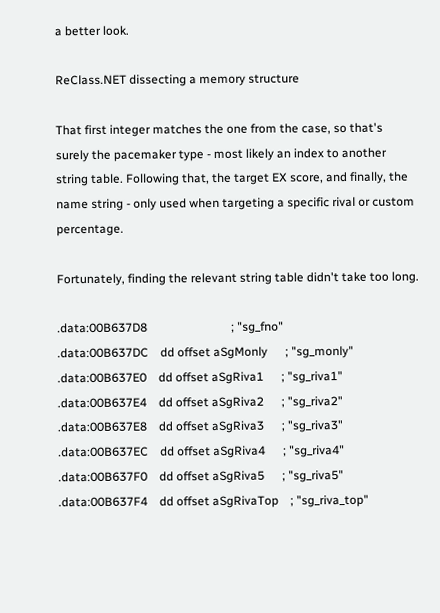a better look.

ReClass.NET dissecting a memory structure

That first integer matches the one from the case, so that's surely the pacemaker type - most likely an index to another string table. Following that, the target EX score, and finally, the name string - only used when targeting a specific rival or custom percentage.

Fortunately, finding the relevant string table didn't take too long.

.data:00B637D8                            ; "sg_fno"
.data:00B637DC    dd offset aSgMonly      ; "sg_monly"
.data:00B637E0    dd offset aSgRiva1      ; "sg_riva1"
.data:00B637E4    dd offset aSgRiva2      ; "sg_riva2"
.data:00B637E8    dd offset aSgRiva3      ; "sg_riva3"
.data:00B637EC    dd offset aSgRiva4      ; "sg_riva4"
.data:00B637F0    dd offset aSgRiva5      ; "sg_riva5"
.data:00B637F4    dd offset aSgRivaTop    ; "sg_riva_top"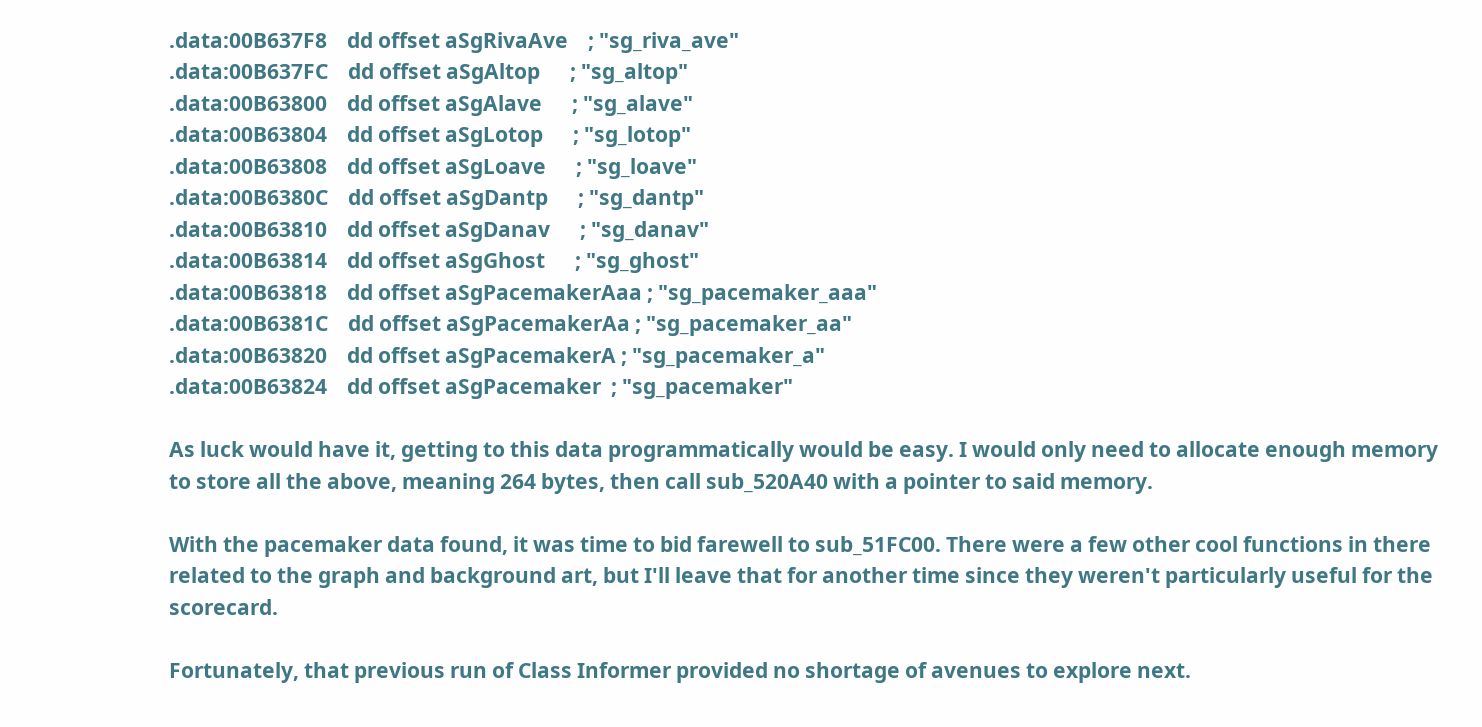.data:00B637F8    dd offset aSgRivaAve    ; "sg_riva_ave"
.data:00B637FC    dd offset aSgAltop      ; "sg_altop"
.data:00B63800    dd offset aSgAlave      ; "sg_alave"
.data:00B63804    dd offset aSgLotop      ; "sg_lotop"
.data:00B63808    dd offset aSgLoave      ; "sg_loave"
.data:00B6380C    dd offset aSgDantp      ; "sg_dantp"
.data:00B63810    dd offset aSgDanav      ; "sg_danav"
.data:00B63814    dd offset aSgGhost      ; "sg_ghost"
.data:00B63818    dd offset aSgPacemakerAaa ; "sg_pacemaker_aaa"
.data:00B6381C    dd offset aSgPacemakerAa ; "sg_pacemaker_aa"
.data:00B63820    dd offset aSgPacemakerA ; "sg_pacemaker_a"
.data:00B63824    dd offset aSgPacemaker  ; "sg_pacemaker"

As luck would have it, getting to this data programmatically would be easy. I would only need to allocate enough memory to store all the above, meaning 264 bytes, then call sub_520A40 with a pointer to said memory.

With the pacemaker data found, it was time to bid farewell to sub_51FC00. There were a few other cool functions in there related to the graph and background art, but I'll leave that for another time since they weren't particularly useful for the scorecard.

Fortunately, that previous run of Class Informer provided no shortage of avenues to explore next.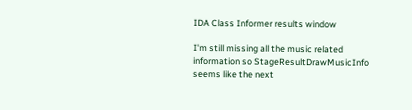IDA Class Informer results window

I'm still missing all the music related information so StageResultDrawMusicInfo seems like the next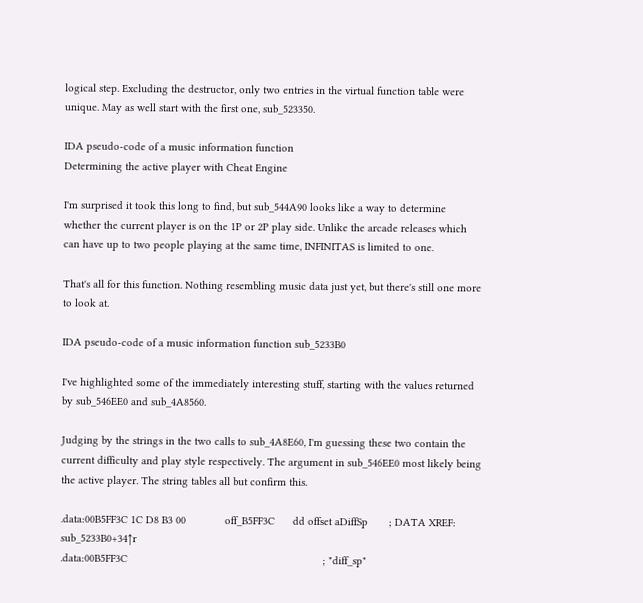logical step. Excluding the destructor, only two entries in the virtual function table were unique. May as well start with the first one, sub_523350.

IDA pseudo-code of a music information function
Determining the active player with Cheat Engine

I'm surprised it took this long to find, but sub_544A90 looks like a way to determine whether the current player is on the 1P or 2P play side. Unlike the arcade releases which can have up to two people playing at the same time, INFINITAS is limited to one.

That's all for this function. Nothing resembling music data just yet, but there's still one more to look at.

IDA pseudo-code of a music information function sub_5233B0

I've highlighted some of the immediately interesting stuff, starting with the values returned by sub_546EE0 and sub_4A8560.

Judging by the strings in the two calls to sub_4A8E60, I'm guessing these two contain the current difficulty and play style respectively. The argument in sub_546EE0 most likely being the active player. The string tables all but confirm this.

.data:00B5FF3C 1C D8 B3 00             off_B5FF3C      dd offset aDiffSp       ; DATA XREF: sub_5233B0+34↑r
.data:00B5FF3C                                                                 ; "diff_sp"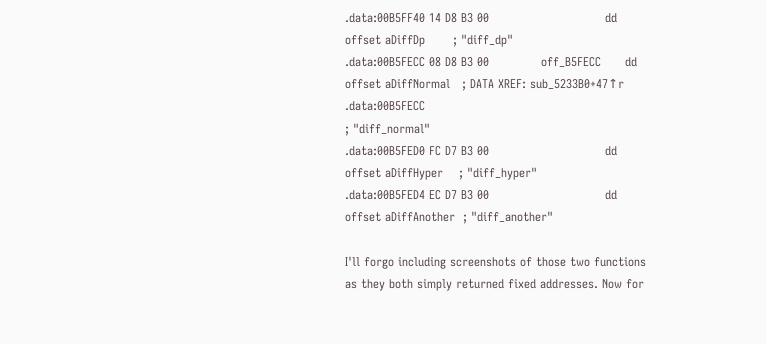.data:00B5FF40 14 D8 B3 00                             dd offset aDiffDp       ; "diff_dp"
.data:00B5FECC 08 D8 B3 00             off_B5FECC      dd offset aDiffNormal   ; DATA XREF: sub_5233B0+47↑r
.data:00B5FECC                                                                 ; "diff_normal"
.data:00B5FED0 FC D7 B3 00                             dd offset aDiffHyper    ; "diff_hyper"
.data:00B5FED4 EC D7 B3 00                             dd offset aDiffAnother  ; "diff_another"

I'll forgo including screenshots of those two functions as they both simply returned fixed addresses. Now for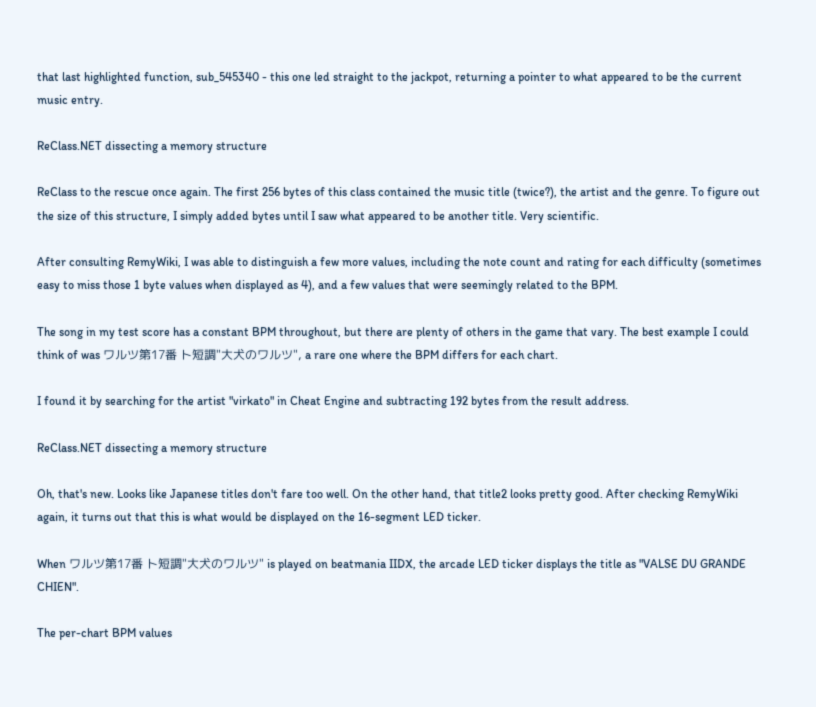that last highlighted function, sub_545340 - this one led straight to the jackpot, returning a pointer to what appeared to be the current music entry.

ReClass.NET dissecting a memory structure

ReClass to the rescue once again. The first 256 bytes of this class contained the music title (twice?), the artist and the genre. To figure out the size of this structure, I simply added bytes until I saw what appeared to be another title. Very scientific.

After consulting RemyWiki, I was able to distinguish a few more values, including the note count and rating for each difficulty (sometimes easy to miss those 1 byte values when displayed as 4), and a few values that were seemingly related to the BPM.

The song in my test score has a constant BPM throughout, but there are plenty of others in the game that vary. The best example I could think of was ワルツ第17番 ト短調"大犬のワルツ", a rare one where the BPM differs for each chart.

I found it by searching for the artist "virkato" in Cheat Engine and subtracting 192 bytes from the result address.

ReClass.NET dissecting a memory structure

Oh, that's new. Looks like Japanese titles don't fare too well. On the other hand, that title2 looks pretty good. After checking RemyWiki again, it turns out that this is what would be displayed on the 16-segment LED ticker.

When ワルツ第17番 ト短調"大犬のワルツ" is played on beatmania IIDX, the arcade LED ticker displays the title as "VALSE DU GRANDE CHIEN".

The per-chart BPM values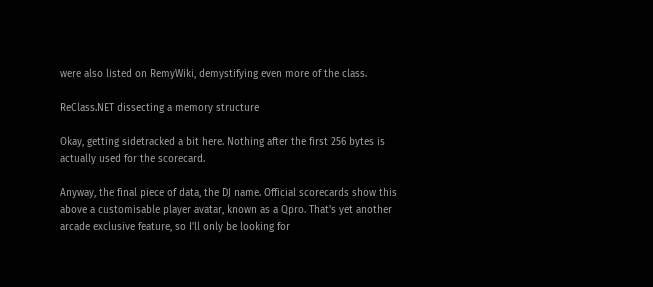were also listed on RemyWiki, demystifying even more of the class.

ReClass.NET dissecting a memory structure

Okay, getting sidetracked a bit here. Nothing after the first 256 bytes is actually used for the scorecard.

Anyway, the final piece of data, the DJ name. Official scorecards show this above a customisable player avatar, known as a Qpro. That's yet another arcade exclusive feature, so I'll only be looking for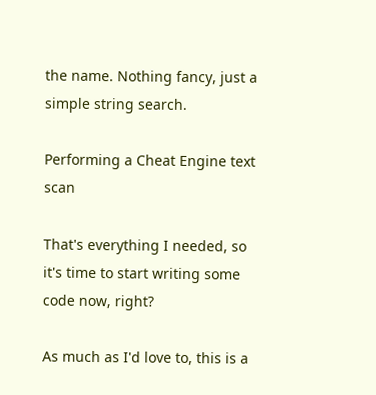the name. Nothing fancy, just a simple string search.

Performing a Cheat Engine text scan

That's everything I needed, so it's time to start writing some code now, right?

As much as I'd love to, this is a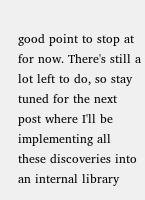good point to stop at for now. There's still a lot left to do, so stay tuned for the next post where I'll be implementing all these discoveries into an internal library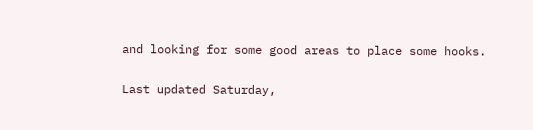and looking for some good areas to place some hooks.

Last updated Saturday,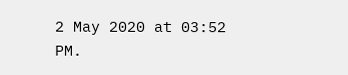2 May 2020 at 03:52 PM.